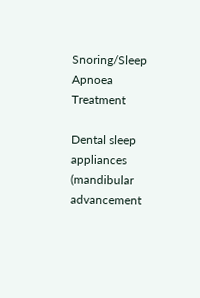Snoring/Sleep Apnoea Treatment

Dental sleep appliances (mandibular advancement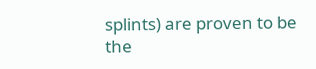splints) are proven to be the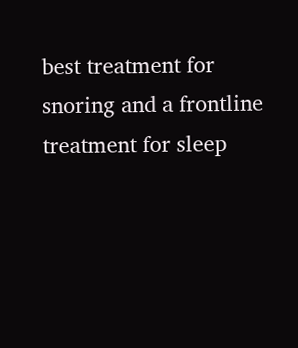best treatment for snoring and a frontline treatment for sleep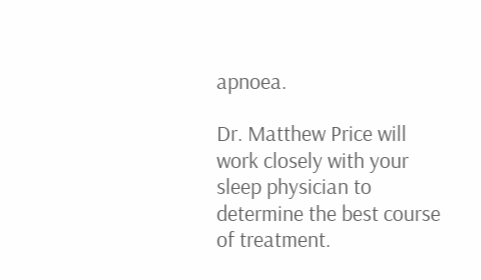apnoea.

Dr. Matthew Price will work closely with your sleep physician to determine the best course of treatment.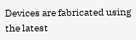Devices are fabricated using the latest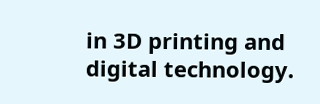in 3D printing and digital technology.